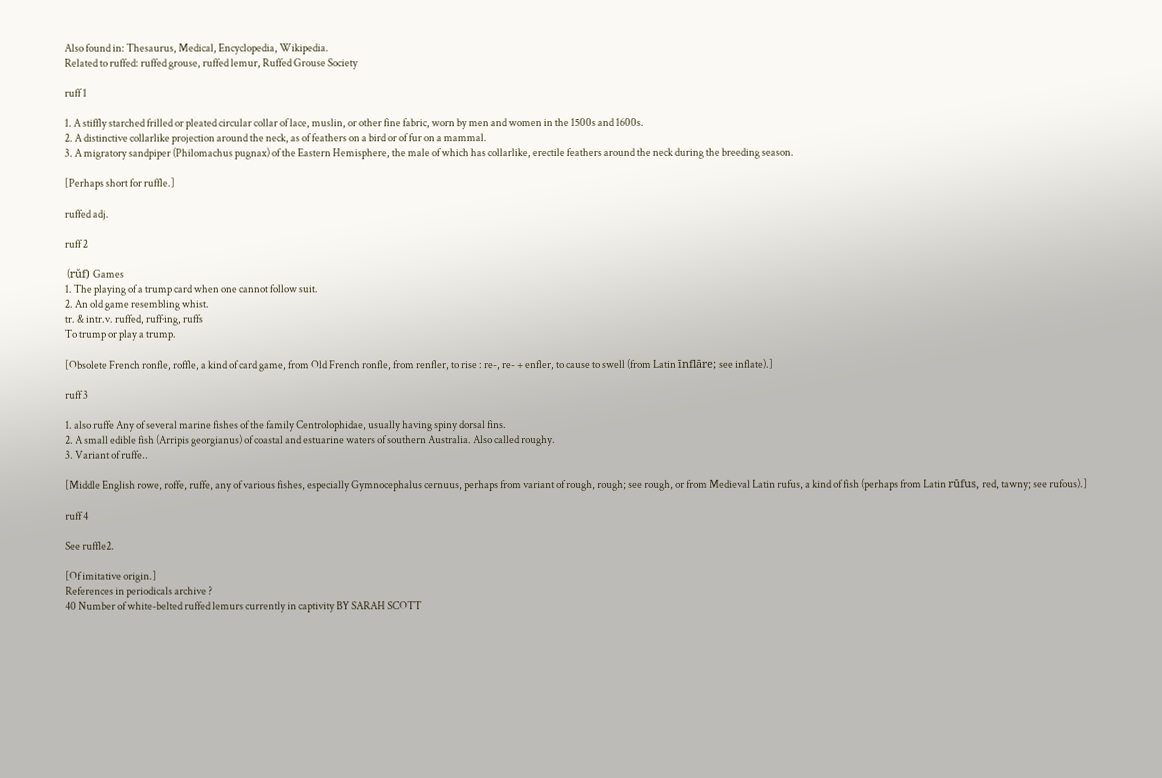Also found in: Thesaurus, Medical, Encyclopedia, Wikipedia.
Related to ruffed: ruffed grouse, ruffed lemur, Ruffed Grouse Society

ruff 1

1. A stiffly starched frilled or pleated circular collar of lace, muslin, or other fine fabric, worn by men and women in the 1500s and 1600s.
2. A distinctive collarlike projection around the neck, as of feathers on a bird or of fur on a mammal.
3. A migratory sandpiper (Philomachus pugnax) of the Eastern Hemisphere, the male of which has collarlike, erectile feathers around the neck during the breeding season.

[Perhaps short for ruffle.]

ruffed adj.

ruff 2

 (rŭf) Games
1. The playing of a trump card when one cannot follow suit.
2. An old game resembling whist.
tr. & intr.v. ruffed, ruff·ing, ruffs
To trump or play a trump.

[Obsolete French ronfle, roffle, a kind of card game, from Old French ronfle, from renfler, to rise : re-, re- + enfler, to cause to swell (from Latin īnflāre; see inflate).]

ruff 3

1. also ruffe Any of several marine fishes of the family Centrolophidae, usually having spiny dorsal fins.
2. A small edible fish (Arripis georgianus) of coastal and estuarine waters of southern Australia. Also called roughy.
3. Variant of ruffe..

[Middle English rowe, roffe, ruffe, any of various fishes, especially Gymnocephalus cernuus, perhaps from variant of rough, rough; see rough, or from Medieval Latin rufus, a kind of fish (perhaps from Latin rūfus, red, tawny; see rufous).]

ruff 4

See ruffle2.

[Of imitative origin.]
References in periodicals archive ?
40 Number of white-belted ruffed lemurs currently in captivity BY SARAH SCOTT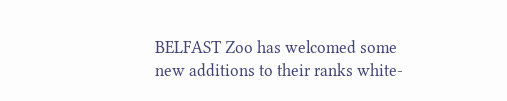BELFAST Zoo has welcomed some new additions to their ranks white-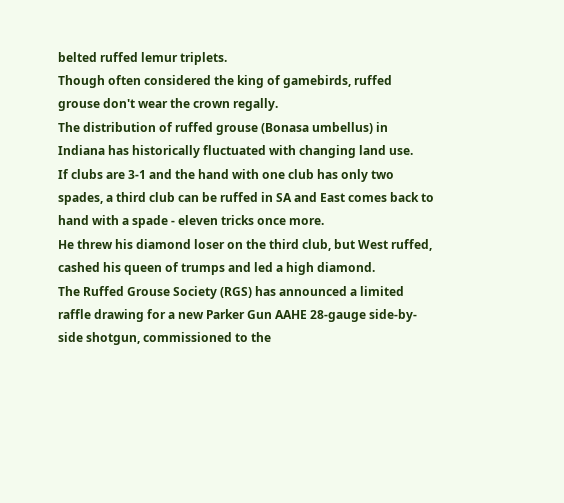belted ruffed lemur triplets.
Though often considered the king of gamebirds, ruffed grouse don't wear the crown regally.
The distribution of ruffed grouse (Bonasa umbellus) in Indiana has historically fluctuated with changing land use.
If clubs are 3-1 and the hand with one club has only two spades, a third club can be ruffed in SA and East comes back to hand with a spade - eleven tricks once more.
He threw his diamond loser on the third club, but West ruffed, cashed his queen of trumps and led a high diamond.
The Ruffed Grouse Society (RGS) has announced a limited raffle drawing for a new Parker Gun AAHE 28-gauge side-by-side shotgun, commissioned to the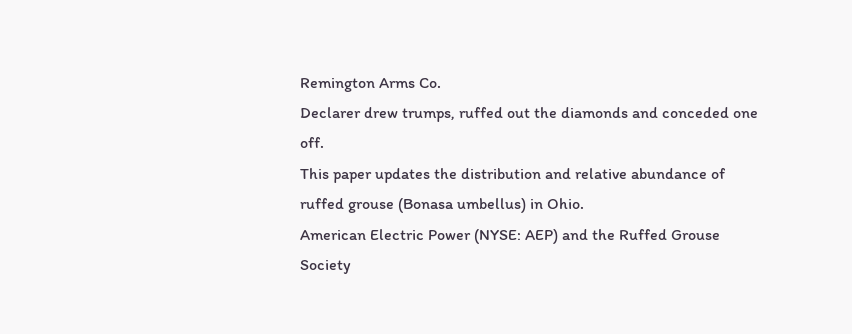Remington Arms Co.
Declarer drew trumps, ruffed out the diamonds and conceded one off.
This paper updates the distribution and relative abundance of ruffed grouse (Bonasa umbellus) in Ohio.
American Electric Power (NYSE: AEP) and the Ruffed Grouse Society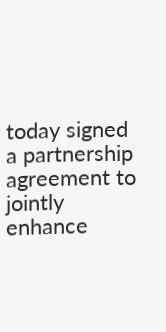today signed a partnership agreement to jointly enhance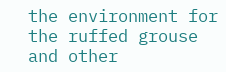the environment for the ruffed grouse and other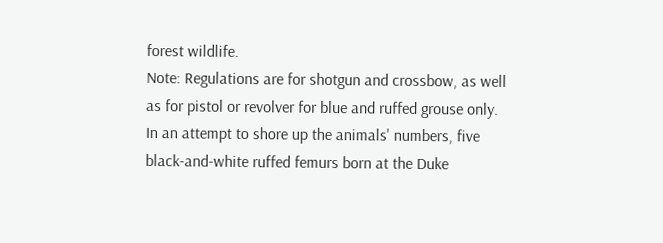forest wildlife.
Note: Regulations are for shotgun and crossbow, as well as for pistol or revolver for blue and ruffed grouse only.
In an attempt to shore up the animals' numbers, five black-and-white ruffed femurs born at the Duke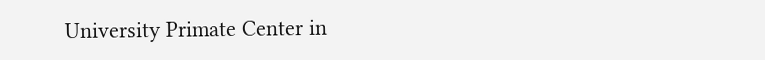University Primate Center in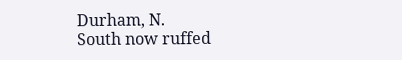Durham, N.
South now ruffed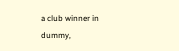a club winner in dummy,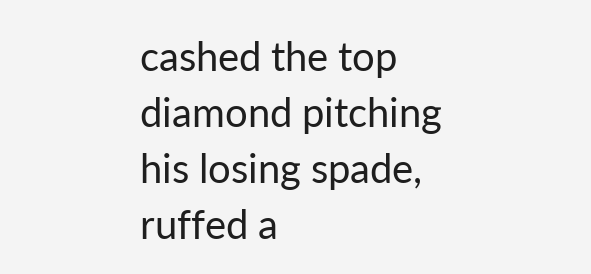cashed the top diamond pitching his losing spade, ruffed a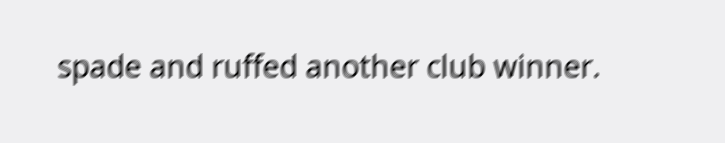spade and ruffed another club winner.